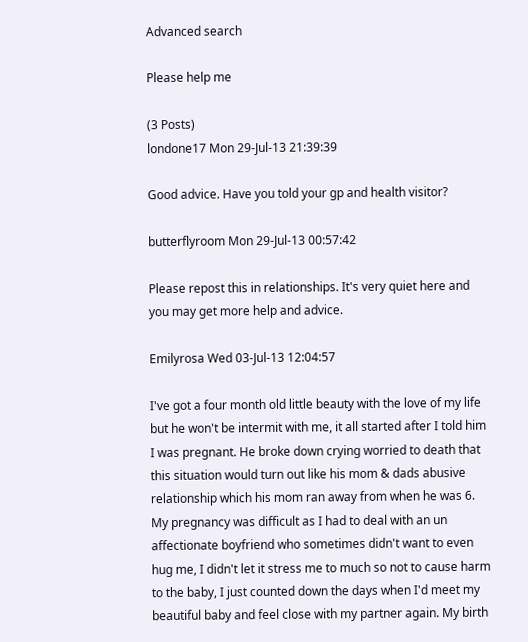Advanced search

Please help me

(3 Posts)
londone17 Mon 29-Jul-13 21:39:39

Good advice. Have you told your gp and health visitor?

butterflyroom Mon 29-Jul-13 00:57:42

Please repost this in relationships. It's very quiet here and you may get more help and advice.

Emilyrosa Wed 03-Jul-13 12:04:57

I've got a four month old little beauty with the love of my life but he won't be intermit with me, it all started after I told him I was pregnant. He broke down crying worried to death that this situation would turn out like his mom & dads abusive relationship which his mom ran away from when he was 6. My pregnancy was difficult as I had to deal with an un affectionate boyfriend who sometimes didn't want to even hug me, I didn't let it stress me to much so not to cause harm to the baby, I just counted down the days when I'd meet my beautiful baby and feel close with my partner again. My birth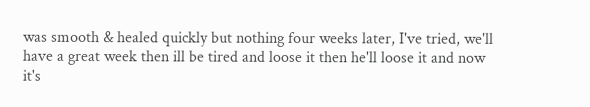was smooth & healed quickly but nothing four weeks later, I've tried, we'll have a great week then ill be tired and loose it then he'll loose it and now it's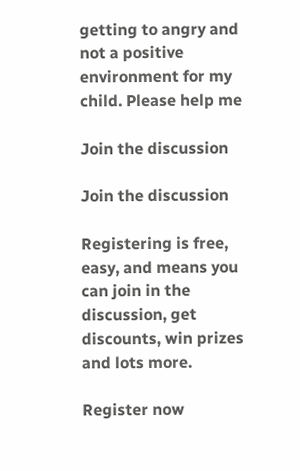getting to angry and not a positive environment for my child. Please help me

Join the discussion

Join the discussion

Registering is free, easy, and means you can join in the discussion, get discounts, win prizes and lots more.

Register now